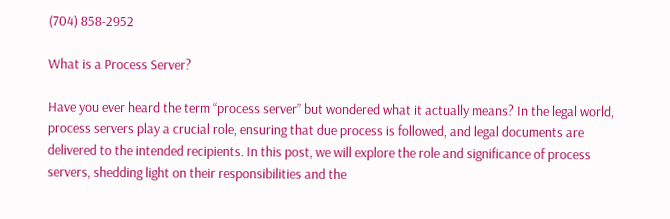(704) 858-2952

What is a Process Server?

Have you ever heard the term “process server” but wondered what it actually means? In the legal world, process servers play a crucial role, ensuring that due process is followed, and legal documents are delivered to the intended recipients. In this post, we will explore the role and significance of process servers, shedding light on their responsibilities and the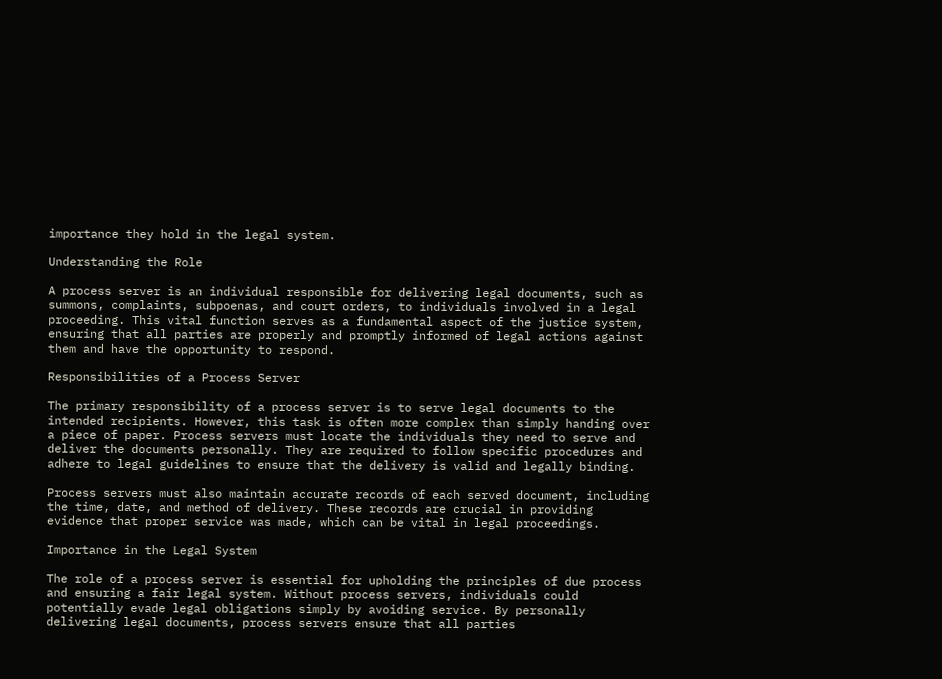importance they hold in the legal system.

Understanding the Role

A process server is an individual responsible for delivering legal documents, such as summons, complaints, subpoenas, and court orders, to individuals involved in a legal proceeding. This vital function serves as a fundamental aspect of the justice system, ensuring that all parties are properly and promptly informed of legal actions against them and have the opportunity to respond.

Responsibilities of a Process Server

The primary responsibility of a process server is to serve legal documents to the intended recipients. However, this task is often more complex than simply handing over a piece of paper. Process servers must locate the individuals they need to serve and deliver the documents personally. They are required to follow specific procedures and adhere to legal guidelines to ensure that the delivery is valid and legally binding.

Process servers must also maintain accurate records of each served document, including the time, date, and method of delivery. These records are crucial in providing evidence that proper service was made, which can be vital in legal proceedings.

Importance in the Legal System

The role of a process server is essential for upholding the principles of due process and ensuring a fair legal system. Without process servers, individuals could potentially evade legal obligations simply by avoiding service. By personally delivering legal documents, process servers ensure that all parties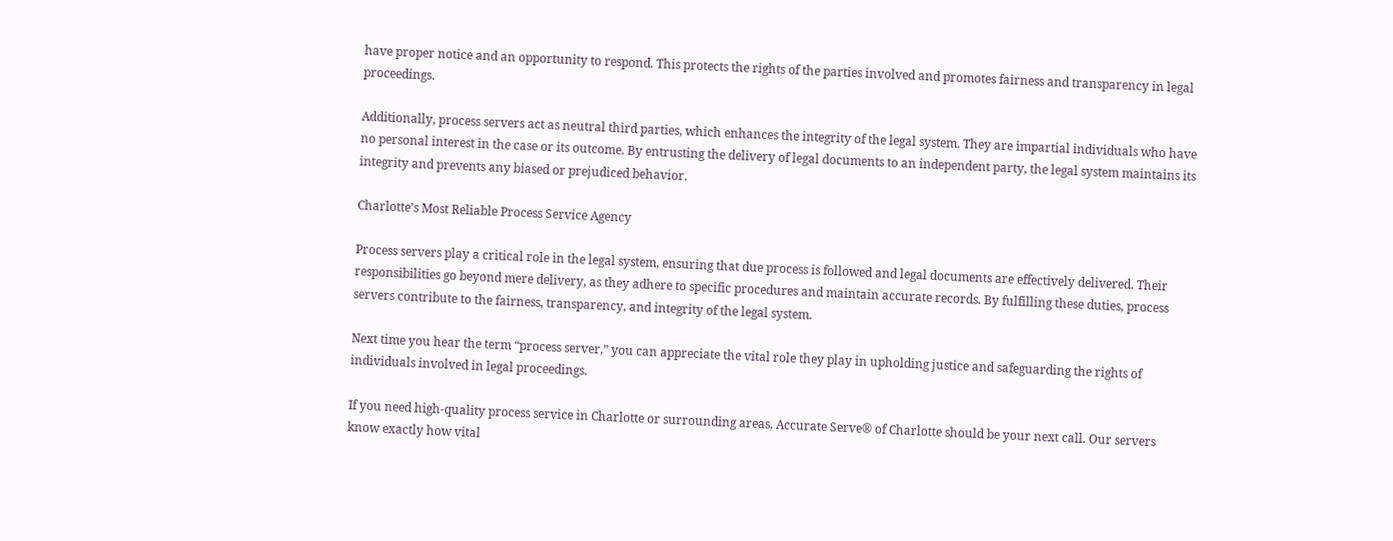have proper notice and an opportunity to respond. This protects the rights of the parties involved and promotes fairness and transparency in legal proceedings.

Additionally, process servers act as neutral third parties, which enhances the integrity of the legal system. They are impartial individuals who have no personal interest in the case or its outcome. By entrusting the delivery of legal documents to an independent party, the legal system maintains its integrity and prevents any biased or prejudiced behavior.

Charlotte’s Most Reliable Process Service Agency

Process servers play a critical role in the legal system, ensuring that due process is followed and legal documents are effectively delivered. Their responsibilities go beyond mere delivery, as they adhere to specific procedures and maintain accurate records. By fulfilling these duties, process servers contribute to the fairness, transparency, and integrity of the legal system.

Next time you hear the term “process server,” you can appreciate the vital role they play in upholding justice and safeguarding the rights of individuals involved in legal proceedings.

If you need high-quality process service in Charlotte or surrounding areas, Accurate Serve® of Charlotte should be your next call. Our servers know exactly how vital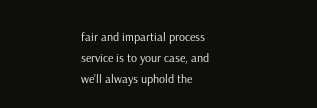fair and impartial process service is to your case, and we’ll always uphold the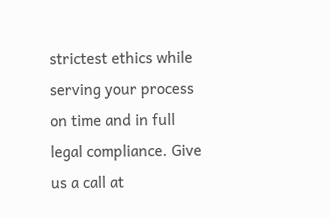strictest ethics while serving your process on time and in full legal compliance. Give us a call at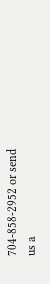704-858-2952 or send us a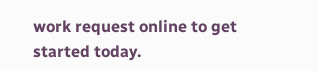work request online to get started today.